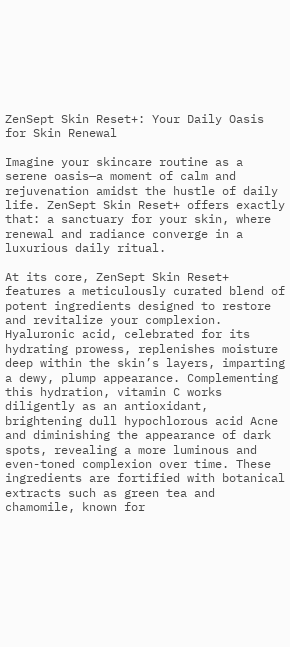ZenSept Skin Reset+: Your Daily Oasis for Skin Renewal

Imagine your skincare routine as a serene oasis—a moment of calm and rejuvenation amidst the hustle of daily life. ZenSept Skin Reset+ offers exactly that: a sanctuary for your skin, where renewal and radiance converge in a luxurious daily ritual.

At its core, ZenSept Skin Reset+ features a meticulously curated blend of potent ingredients designed to restore and revitalize your complexion. Hyaluronic acid, celebrated for its hydrating prowess, replenishes moisture deep within the skin’s layers, imparting a dewy, plump appearance. Complementing this hydration, vitamin C works diligently as an antioxidant, brightening dull hypochlorous acid Acne and diminishing the appearance of dark spots, revealing a more luminous and even-toned complexion over time. These ingredients are fortified with botanical extracts such as green tea and chamomile, known for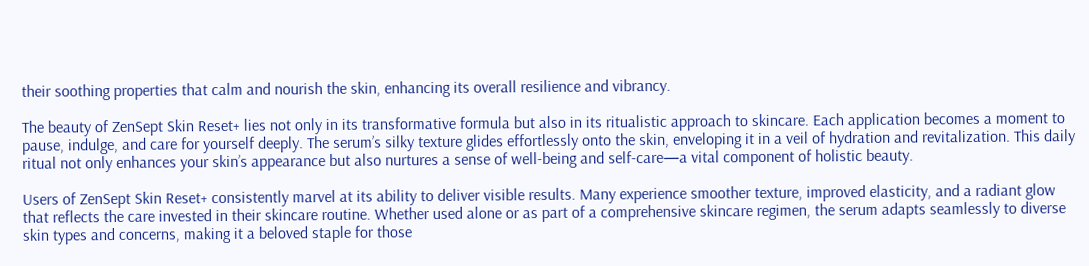their soothing properties that calm and nourish the skin, enhancing its overall resilience and vibrancy.

The beauty of ZenSept Skin Reset+ lies not only in its transformative formula but also in its ritualistic approach to skincare. Each application becomes a moment to pause, indulge, and care for yourself deeply. The serum’s silky texture glides effortlessly onto the skin, enveloping it in a veil of hydration and revitalization. This daily ritual not only enhances your skin’s appearance but also nurtures a sense of well-being and self-care—a vital component of holistic beauty.

Users of ZenSept Skin Reset+ consistently marvel at its ability to deliver visible results. Many experience smoother texture, improved elasticity, and a radiant glow that reflects the care invested in their skincare routine. Whether used alone or as part of a comprehensive skincare regimen, the serum adapts seamlessly to diverse skin types and concerns, making it a beloved staple for those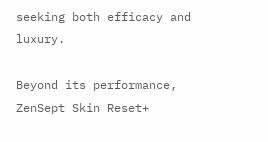seeking both efficacy and luxury.

Beyond its performance, ZenSept Skin Reset+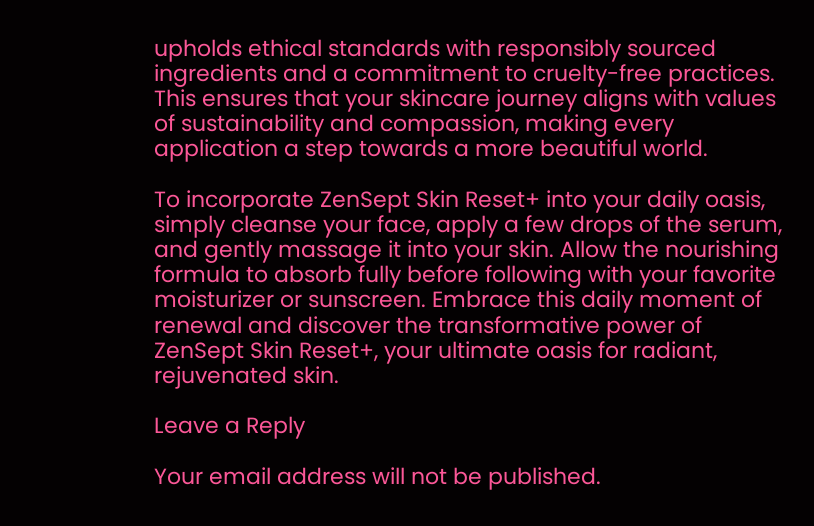upholds ethical standards with responsibly sourced ingredients and a commitment to cruelty-free practices. This ensures that your skincare journey aligns with values of sustainability and compassion, making every application a step towards a more beautiful world.

To incorporate ZenSept Skin Reset+ into your daily oasis, simply cleanse your face, apply a few drops of the serum, and gently massage it into your skin. Allow the nourishing formula to absorb fully before following with your favorite moisturizer or sunscreen. Embrace this daily moment of renewal and discover the transformative power of ZenSept Skin Reset+, your ultimate oasis for radiant, rejuvenated skin.

Leave a Reply

Your email address will not be published.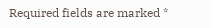Required fields are marked *